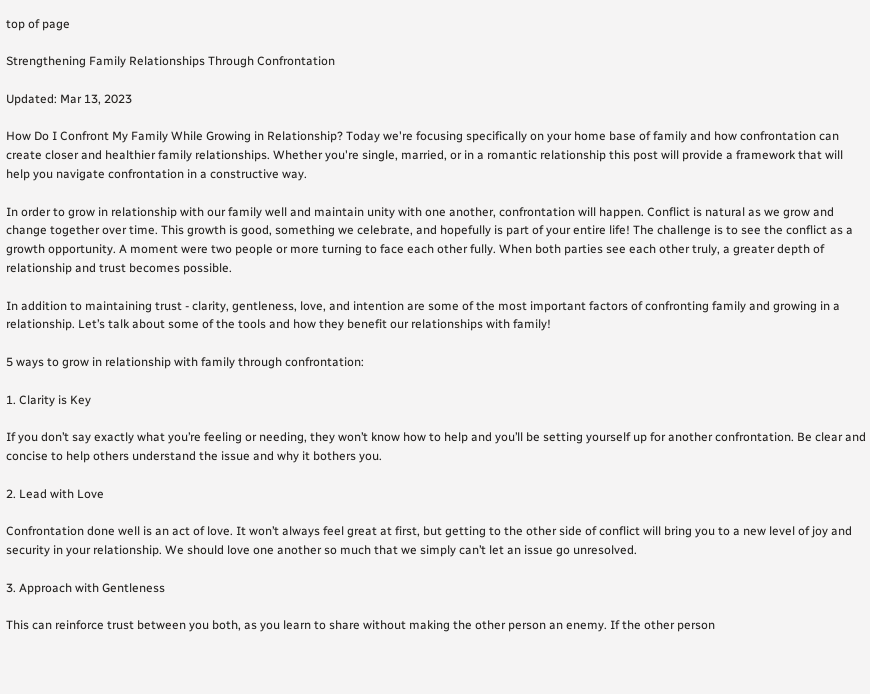top of page

Strengthening Family Relationships Through Confrontation

Updated: Mar 13, 2023

How Do I Confront My Family While Growing in Relationship? Today we're focusing specifically on your home base of family and how confrontation can create closer and healthier family relationships. Whether you're single, married, or in a romantic relationship this post will provide a framework that will help you navigate confrontation in a constructive way.

In order to grow in relationship with our family well and maintain unity with one another, confrontation will happen. Conflict is natural as we grow and change together over time. This growth is good, something we celebrate, and hopefully is part of your entire life! The challenge is to see the conflict as a growth opportunity. A moment were two people or more turning to face each other fully. When both parties see each other truly, a greater depth of relationship and trust becomes possible.

In addition to maintaining trust - clarity, gentleness, love, and intention are some of the most important factors of confronting family and growing in a relationship. Let’s talk about some of the tools and how they benefit our relationships with family!

5 ways to grow in relationship with family through confrontation:

1. Clarity is Key

If you don’t say exactly what you’re feeling or needing, they won’t know how to help and you’ll be setting yourself up for another confrontation. Be clear and concise to help others understand the issue and why it bothers you.

2. Lead with Love

Confrontation done well is an act of love. It won’t always feel great at first, but getting to the other side of conflict will bring you to a new level of joy and security in your relationship. We should love one another so much that we simply can’t let an issue go unresolved.

3. Approach with Gentleness

This can reinforce trust between you both, as you learn to share without making the other person an enemy. If the other person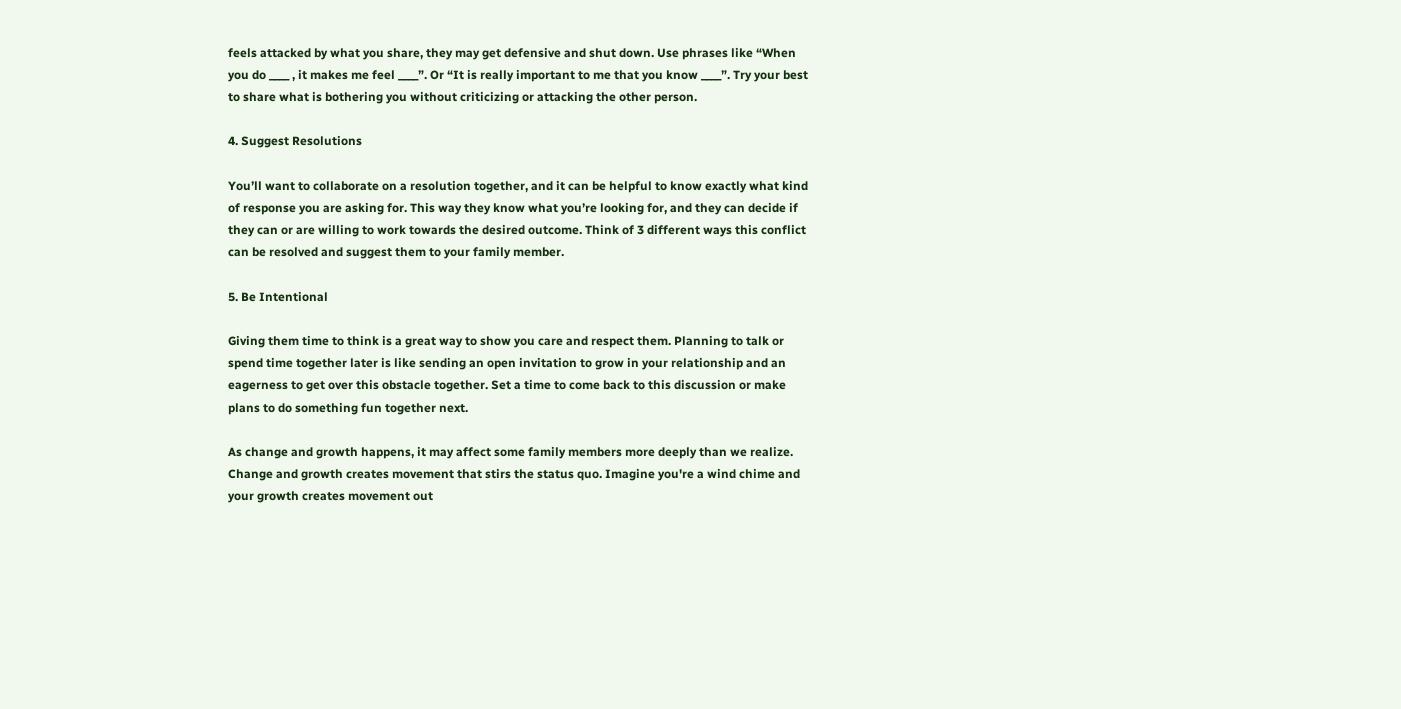feels attacked by what you share, they may get defensive and shut down. Use phrases like “When you do ____ , it makes me feel ____”. Or “It is really important to me that you know ____”. Try your best to share what is bothering you without criticizing or attacking the other person.

4. Suggest Resolutions

You’ll want to collaborate on a resolution together, and it can be helpful to know exactly what kind of response you are asking for. This way they know what you’re looking for, and they can decide if they can or are willing to work towards the desired outcome. Think of 3 different ways this conflict can be resolved and suggest them to your family member.

5. Be Intentional

Giving them time to think is a great way to show you care and respect them. Planning to talk or spend time together later is like sending an open invitation to grow in your relationship and an eagerness to get over this obstacle together. Set a time to come back to this discussion or make plans to do something fun together next.

As change and growth happens, it may affect some family members more deeply than we realize. Change and growth creates movement that stirs the status quo. Imagine you're a wind chime and your growth creates movement out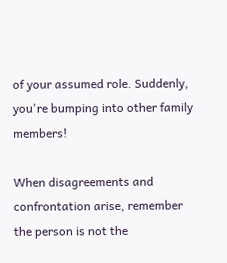of your assumed role. Suddenly, you're bumping into other family members!

When disagreements and confrontation arise, remember the person is not the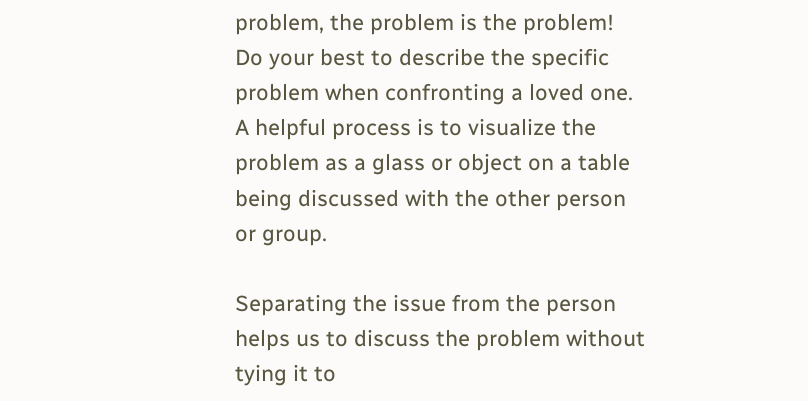problem, the problem is the problem! Do your best to describe the specific problem when confronting a loved one. A helpful process is to visualize the problem as a glass or object on a table being discussed with the other person or group.

Separating the issue from the person helps us to discuss the problem without tying it to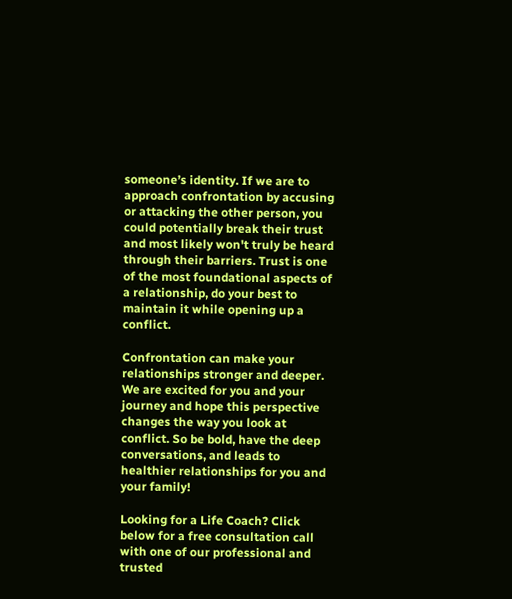someone’s identity. If we are to approach confrontation by accusing or attacking the other person, you could potentially break their trust and most likely won't truly be heard through their barriers. Trust is one of the most foundational aspects of a relationship, do your best to maintain it while opening up a conflict.

Confrontation can make your relationships stronger and deeper. We are excited for you and your journey and hope this perspective changes the way you look at conflict. So be bold, have the deep conversations, and leads to healthier relationships for you and your family!

Looking for a Life Coach? Click below for a free consultation call with one of our professional and trusted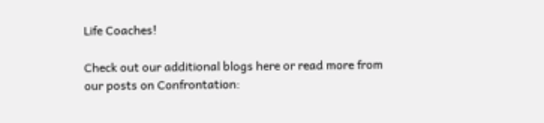Life Coaches!

Check out our additional blogs here or read more from our posts on Confrontation: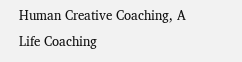Human Creative Coaching, A Life Coaching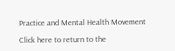Practice and Mental Health Movement

Click here to return to the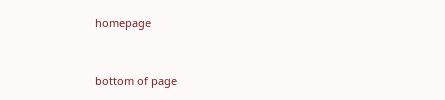homepage


bottom of page